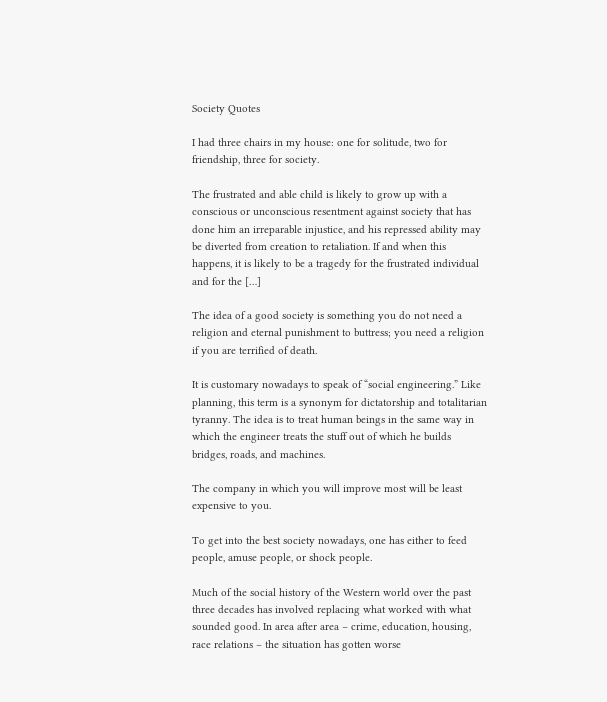Society Quotes

I had three chairs in my house: one for solitude, two for friendship, three for society.

The frustrated and able child is likely to grow up with a conscious or unconscious resentment against society that has done him an irreparable injustice, and his repressed ability may be diverted from creation to retaliation. If and when this happens, it is likely to be a tragedy for the frustrated individual and for the […]

The idea of a good society is something you do not need a religion and eternal punishment to buttress; you need a religion if you are terrified of death.

It is customary nowadays to speak of “social engineering.” Like planning, this term is a synonym for dictatorship and totalitarian tyranny. The idea is to treat human beings in the same way in which the engineer treats the stuff out of which he builds bridges, roads, and machines.

The company in which you will improve most will be least expensive to you.

To get into the best society nowadays, one has either to feed people, amuse people, or shock people.

Much of the social history of the Western world over the past three decades has involved replacing what worked with what sounded good. In area after area – crime, education, housing, race relations – the situation has gotten worse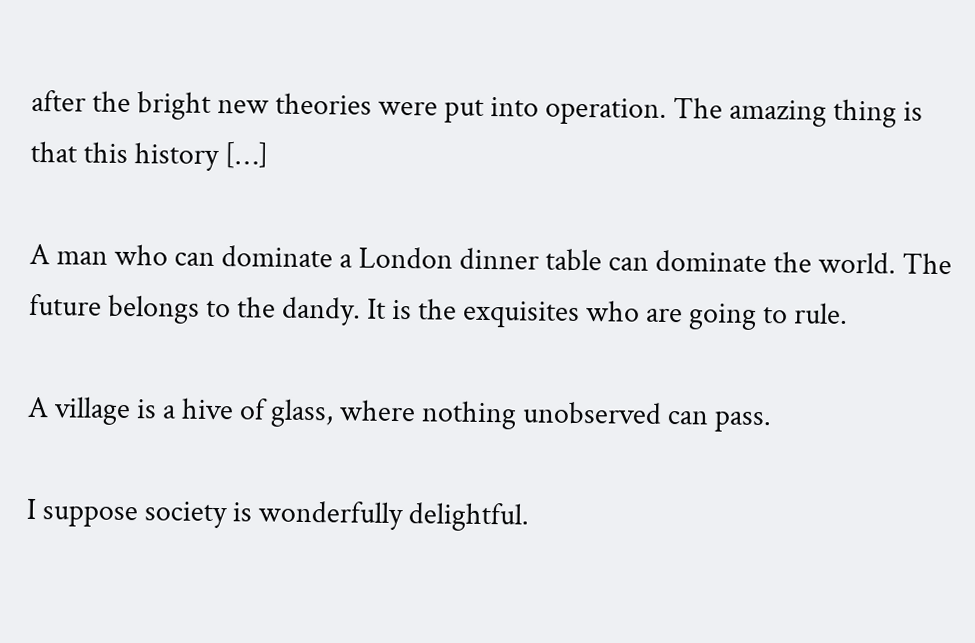after the bright new theories were put into operation. The amazing thing is that this history […]

A man who can dominate a London dinner table can dominate the world. The future belongs to the dandy. It is the exquisites who are going to rule.

A village is a hive of glass, where nothing unobserved can pass.

I suppose society is wonderfully delightful.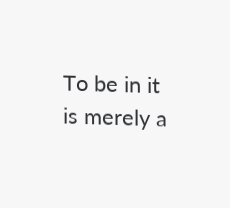To be in it is merely a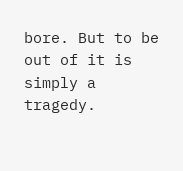bore. But to be out of it is simply a tragedy.